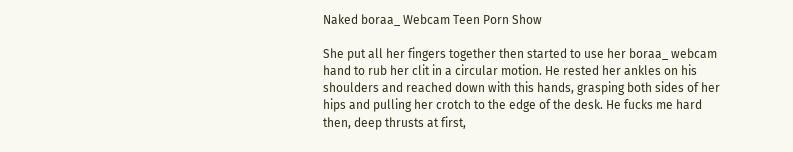Naked boraa_ Webcam Teen Porn Show

She put all her fingers together then started to use her boraa_ webcam hand to rub her clit in a circular motion. He rested her ankles on his shoulders and reached down with this hands, grasping both sides of her hips and pulling her crotch to the edge of the desk. He fucks me hard then, deep thrusts at first,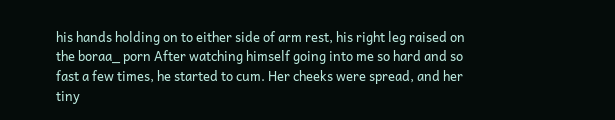his hands holding on to either side of arm rest, his right leg raised on the boraa_ porn After watching himself going into me so hard and so fast a few times, he started to cum. Her cheeks were spread, and her tiny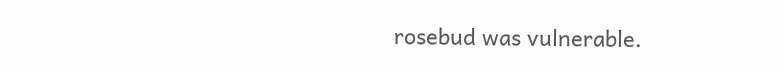rosebud was vulnerable.